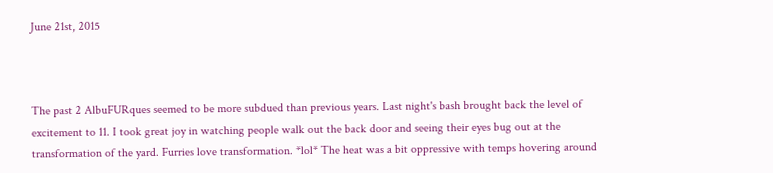June 21st, 2015



The past 2 AlbuFURques seemed to be more subdued than previous years. Last night's bash brought back the level of excitement to 11. I took great joy in watching people walk out the back door and seeing their eyes bug out at the transformation of the yard. Furries love transformation. *lol* The heat was a bit oppressive with temps hovering around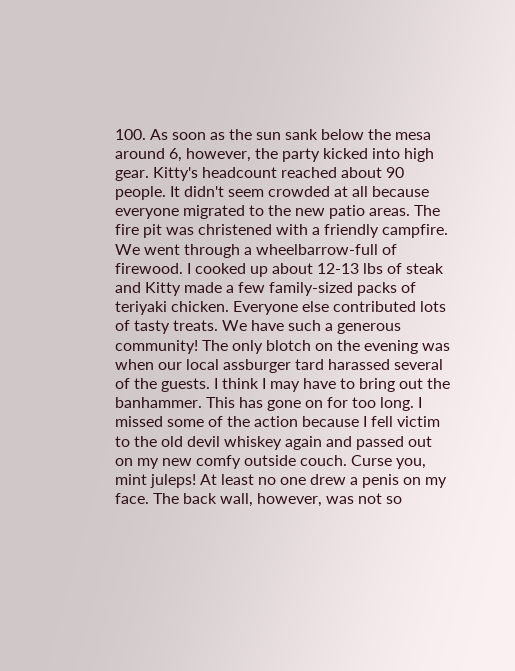100. As soon as the sun sank below the mesa around 6, however, the party kicked into high gear. Kitty's headcount reached about 90 people. It didn't seem crowded at all because everyone migrated to the new patio areas. The fire pit was christened with a friendly campfire. We went through a wheelbarrow-full of firewood. I cooked up about 12-13 lbs of steak and Kitty made a few family-sized packs of teriyaki chicken. Everyone else contributed lots of tasty treats. We have such a generous community! The only blotch on the evening was when our local assburger tard harassed several of the guests. I think I may have to bring out the banhammer. This has gone on for too long. I missed some of the action because I fell victim to the old devil whiskey again and passed out on my new comfy outside couch. Curse you, mint juleps! At least no one drew a penis on my face. The back wall, however, was not so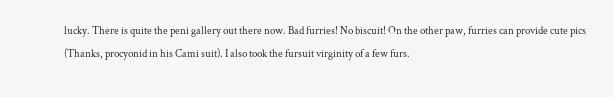lucky. There is quite the peni gallery out there now. Bad furries! No biscuit! On the other paw, furries can provide cute pics (Thanks, procyonid in his Cami suit). I also took the fursuit virginity of a few furs.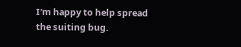I'm happy to help spread the suiting bug.